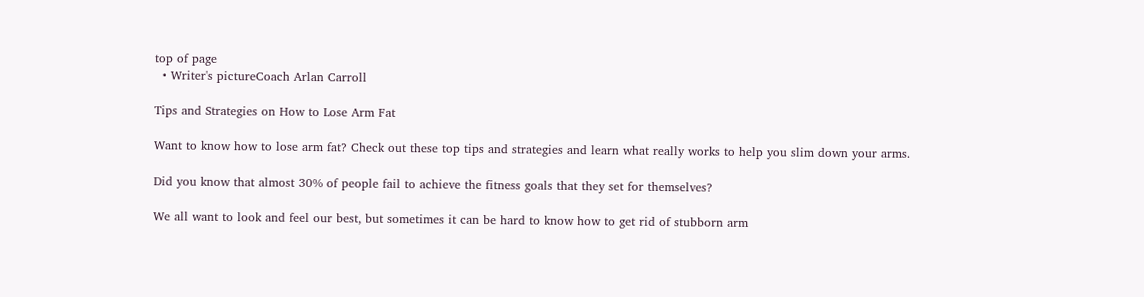top of page
  • Writer's pictureCoach Arlan Carroll

Tips and Strategies on How to Lose Arm Fat

Want to know how to lose arm fat? Check out these top tips and strategies and learn what really works to help you slim down your arms.

Did you know that almost 30% of people fail to achieve the fitness goals that they set for themselves?

We all want to look and feel our best, but sometimes it can be hard to know how to get rid of stubborn arm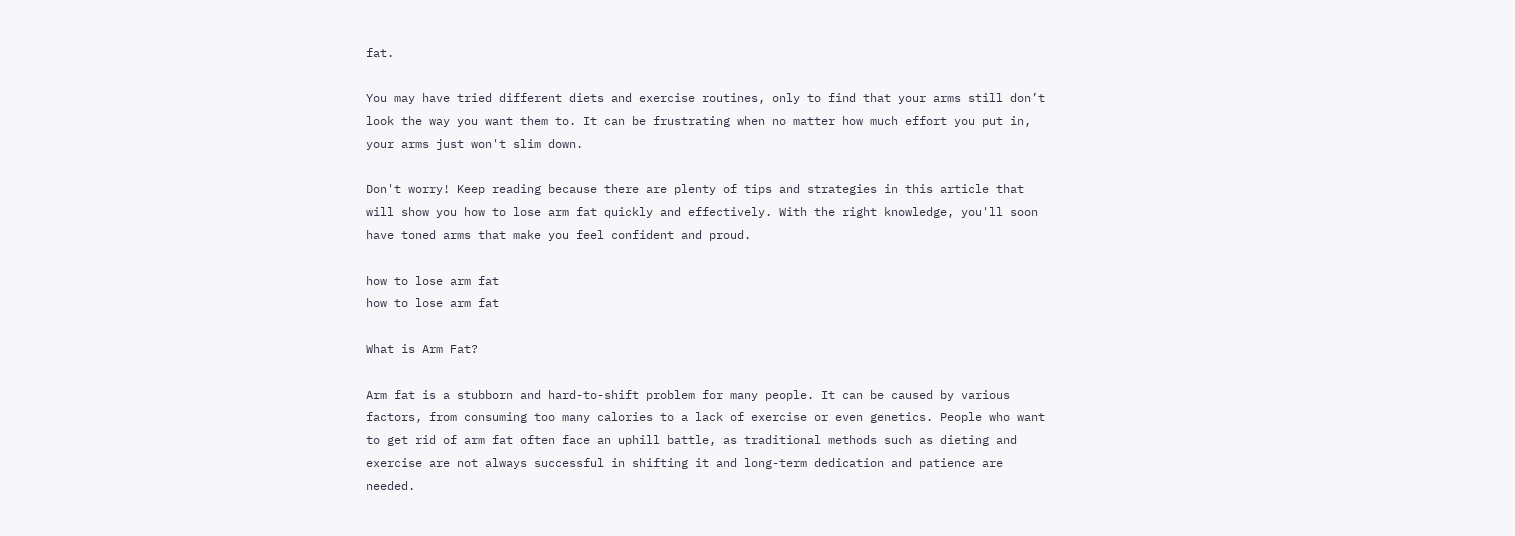fat.

You may have tried different diets and exercise routines, only to find that your arms still don’t look the way you want them to. It can be frustrating when no matter how much effort you put in, your arms just won't slim down.

Don't worry! Keep reading because there are plenty of tips and strategies in this article that will show you how to lose arm fat quickly and effectively. With the right knowledge, you'll soon have toned arms that make you feel confident and proud.

how to lose arm fat
how to lose arm fat

What is Arm Fat?

Arm fat is a stubborn and hard-to-shift problem for many people. It can be caused by various factors, from consuming too many calories to a lack of exercise or even genetics. People who want to get rid of arm fat often face an uphill battle, as traditional methods such as dieting and exercise are not always successful in shifting it and long-term dedication and patience are needed.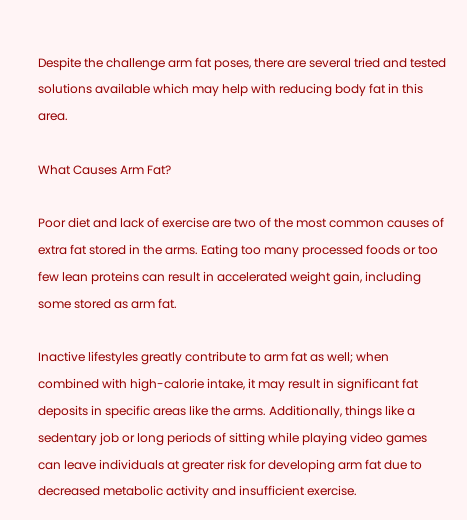Despite the challenge arm fat poses, there are several tried and tested solutions available which may help with reducing body fat in this area.

What Causes Arm Fat?

Poor diet and lack of exercise are two of the most common causes of extra fat stored in the arms. Eating too many processed foods or too few lean proteins can result in accelerated weight gain, including some stored as arm fat.

Inactive lifestyles greatly contribute to arm fat as well; when combined with high-calorie intake, it may result in significant fat deposits in specific areas like the arms. Additionally, things like a sedentary job or long periods of sitting while playing video games can leave individuals at greater risk for developing arm fat due to decreased metabolic activity and insufficient exercise.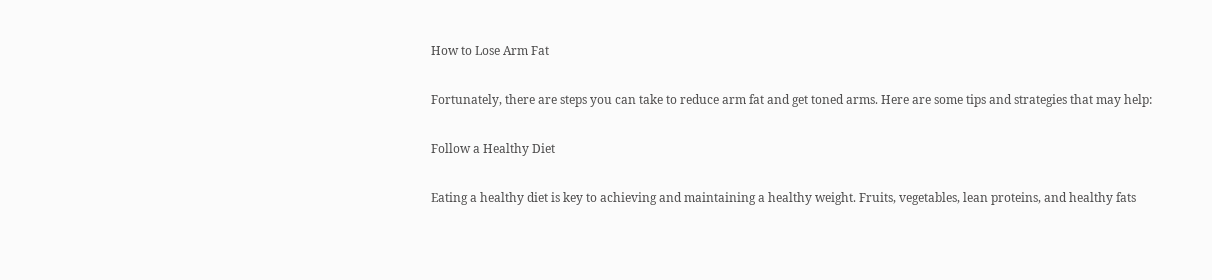How to Lose Arm Fat

Fortunately, there are steps you can take to reduce arm fat and get toned arms. Here are some tips and strategies that may help:

Follow a Healthy Diet

Eating a healthy diet is key to achieving and maintaining a healthy weight. Fruits, vegetables, lean proteins, and healthy fats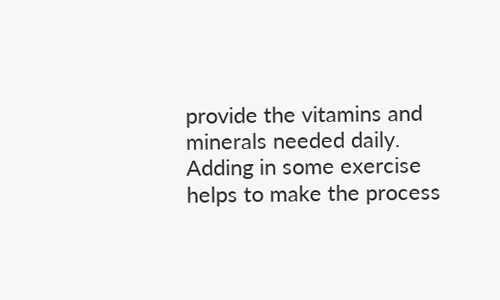provide the vitamins and minerals needed daily. Adding in some exercise helps to make the process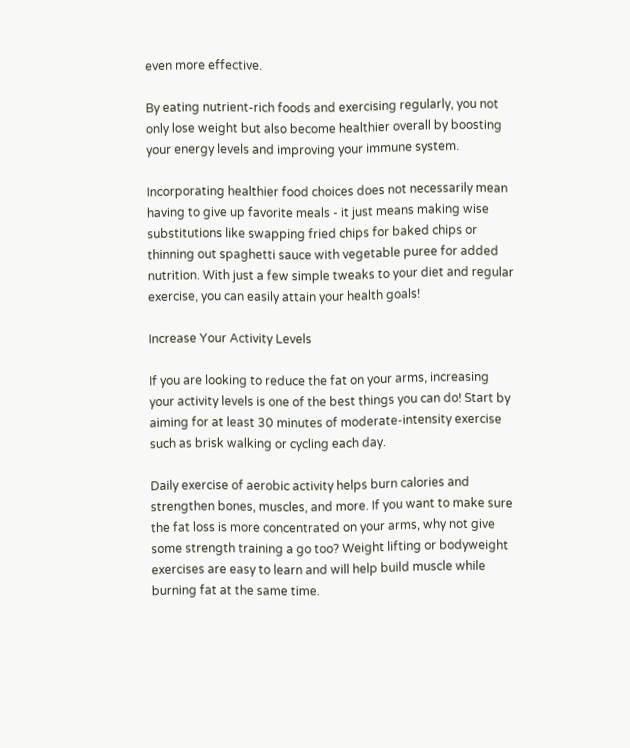even more effective.

By eating nutrient-rich foods and exercising regularly, you not only lose weight but also become healthier overall by boosting your energy levels and improving your immune system.

Incorporating healthier food choices does not necessarily mean having to give up favorite meals - it just means making wise substitutions like swapping fried chips for baked chips or thinning out spaghetti sauce with vegetable puree for added nutrition. With just a few simple tweaks to your diet and regular exercise, you can easily attain your health goals!

Increase Your Activity Levels

If you are looking to reduce the fat on your arms, increasing your activity levels is one of the best things you can do! Start by aiming for at least 30 minutes of moderate-intensity exercise such as brisk walking or cycling each day.

Daily exercise of aerobic activity helps burn calories and strengthen bones, muscles, and more. If you want to make sure the fat loss is more concentrated on your arms, why not give some strength training a go too? Weight lifting or bodyweight exercises are easy to learn and will help build muscle while burning fat at the same time.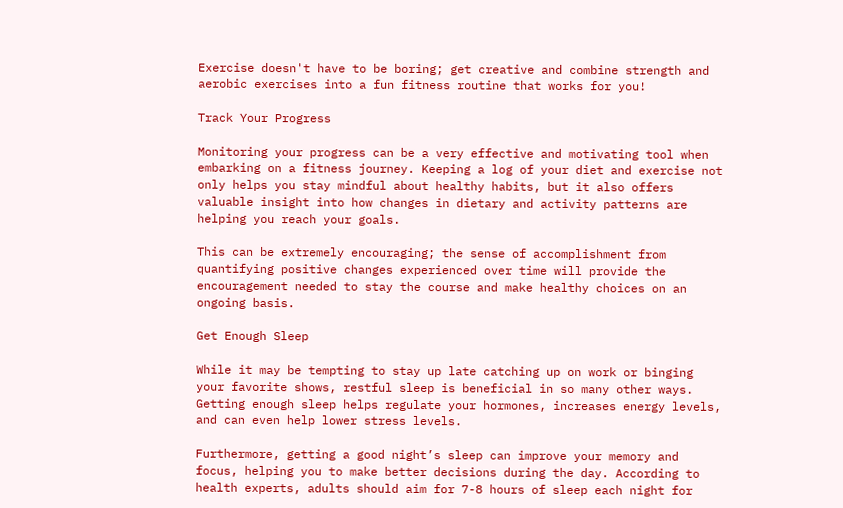Exercise doesn't have to be boring; get creative and combine strength and aerobic exercises into a fun fitness routine that works for you!

Track Your Progress

Monitoring your progress can be a very effective and motivating tool when embarking on a fitness journey. Keeping a log of your diet and exercise not only helps you stay mindful about healthy habits, but it also offers valuable insight into how changes in dietary and activity patterns are helping you reach your goals.

This can be extremely encouraging; the sense of accomplishment from quantifying positive changes experienced over time will provide the encouragement needed to stay the course and make healthy choices on an ongoing basis.

Get Enough Sleep

While it may be tempting to stay up late catching up on work or binging your favorite shows, restful sleep is beneficial in so many other ways. Getting enough sleep helps regulate your hormones, increases energy levels, and can even help lower stress levels.

Furthermore, getting a good night’s sleep can improve your memory and focus, helping you to make better decisions during the day. According to health experts, adults should aim for 7-8 hours of sleep each night for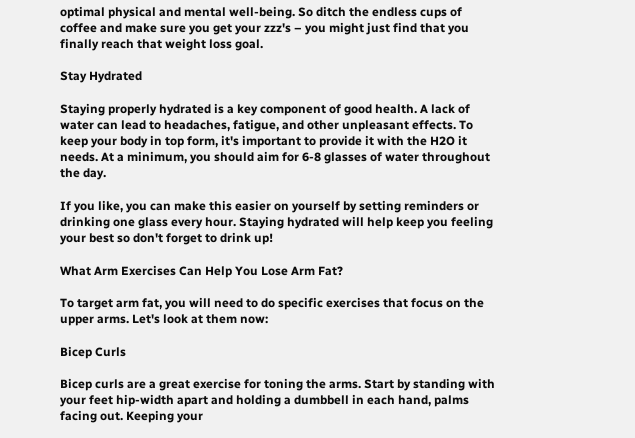optimal physical and mental well-being. So ditch the endless cups of coffee and make sure you get your zzz's – you might just find that you finally reach that weight loss goal.

Stay Hydrated

Staying properly hydrated is a key component of good health. A lack of water can lead to headaches, fatigue, and other unpleasant effects. To keep your body in top form, it's important to provide it with the H2O it needs. At a minimum, you should aim for 6-8 glasses of water throughout the day.

If you like, you can make this easier on yourself by setting reminders or drinking one glass every hour. Staying hydrated will help keep you feeling your best so don't forget to drink up!

What Arm Exercises Can Help You Lose Arm Fat?

To target arm fat, you will need to do specific exercises that focus on the upper arms. Let's look at them now:

Bicep Curls

Bicep curls are a great exercise for toning the arms. Start by standing with your feet hip-width apart and holding a dumbbell in each hand, palms facing out. Keeping your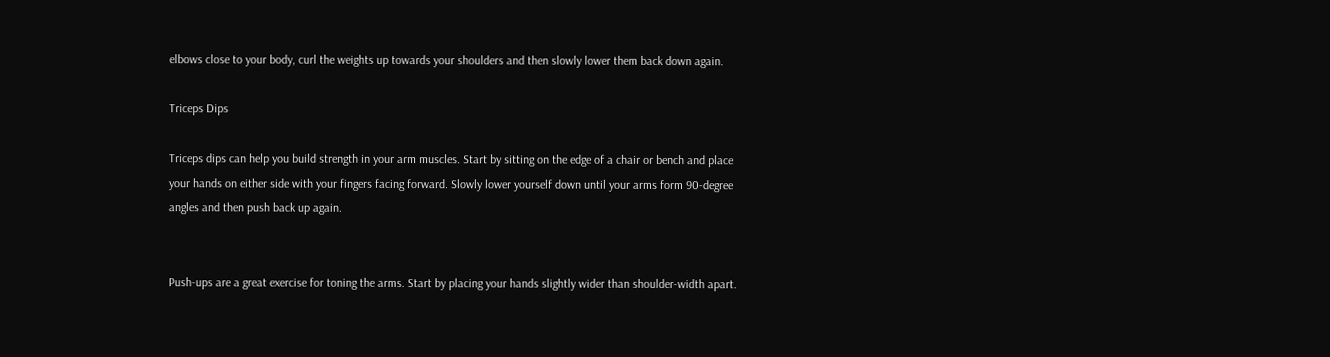elbows close to your body, curl the weights up towards your shoulders and then slowly lower them back down again.

Triceps Dips

Triceps dips can help you build strength in your arm muscles. Start by sitting on the edge of a chair or bench and place your hands on either side with your fingers facing forward. Slowly lower yourself down until your arms form 90-degree angles and then push back up again.


Push-ups are a great exercise for toning the arms. Start by placing your hands slightly wider than shoulder-width apart.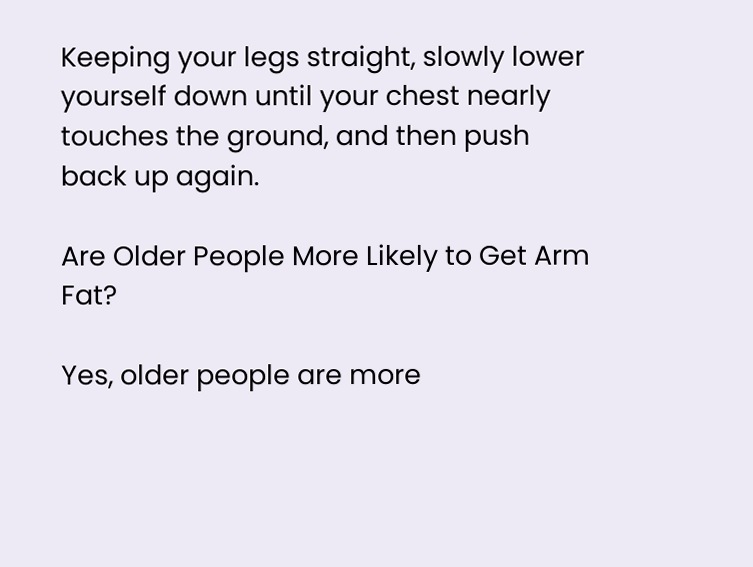Keeping your legs straight, slowly lower yourself down until your chest nearly touches the ground, and then push back up again.

Are Older People More Likely to Get Arm Fat?

Yes, older people are more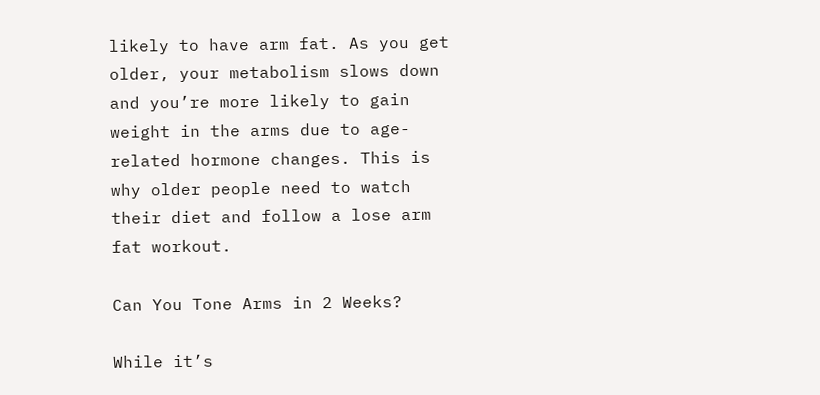likely to have arm fat. As you get older, your metabolism slows down and you’re more likely to gain weight in the arms due to age-related hormone changes. This is why older people need to watch their diet and follow a lose arm fat workout.

Can You Tone Arms in 2 Weeks?

While it’s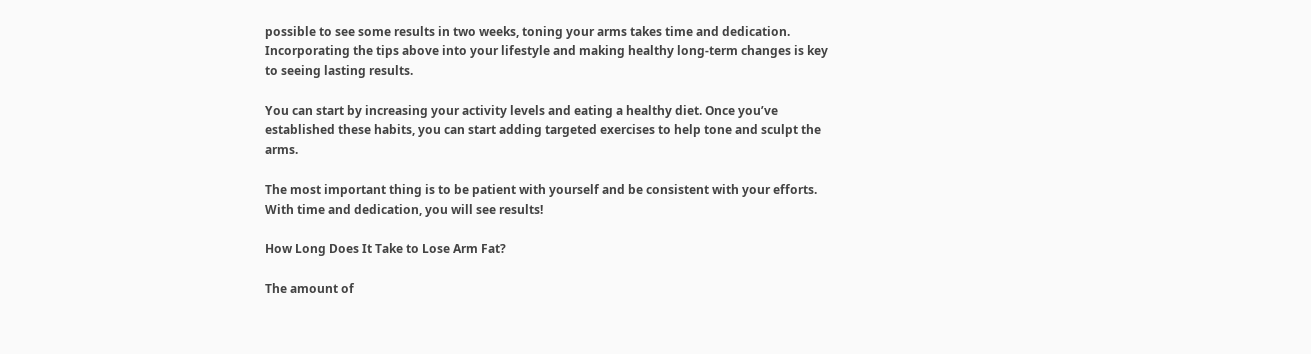possible to see some results in two weeks, toning your arms takes time and dedication. Incorporating the tips above into your lifestyle and making healthy long-term changes is key to seeing lasting results.

You can start by increasing your activity levels and eating a healthy diet. Once you’ve established these habits, you can start adding targeted exercises to help tone and sculpt the arms.

The most important thing is to be patient with yourself and be consistent with your efforts. With time and dedication, you will see results!

How Long Does It Take to Lose Arm Fat?

The amount of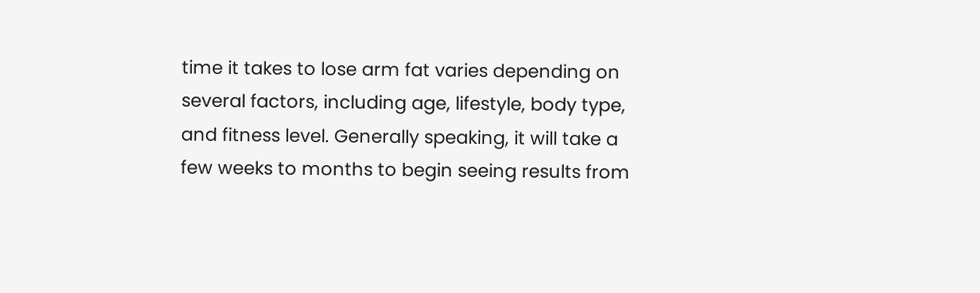time it takes to lose arm fat varies depending on several factors, including age, lifestyle, body type, and fitness level. Generally speaking, it will take a few weeks to months to begin seeing results from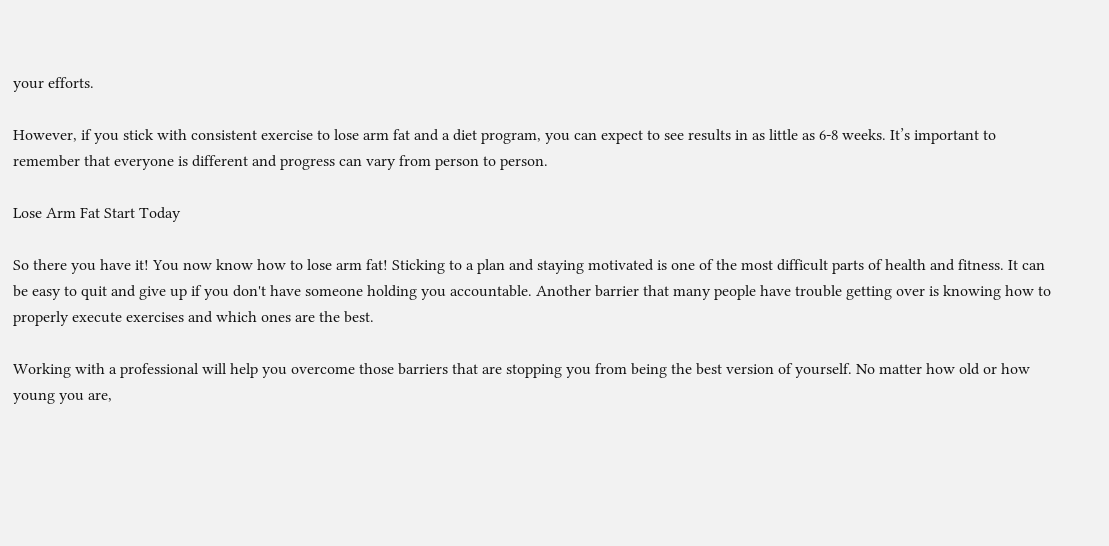your efforts.

However, if you stick with consistent exercise to lose arm fat and a diet program, you can expect to see results in as little as 6-8 weeks. It’s important to remember that everyone is different and progress can vary from person to person.

Lose Arm Fat Start Today

So there you have it! You now know how to lose arm fat! Sticking to a plan and staying motivated is one of the most difficult parts of health and fitness. It can be easy to quit and give up if you don't have someone holding you accountable. Another barrier that many people have trouble getting over is knowing how to properly execute exercises and which ones are the best.

Working with a professional will help you overcome those barriers that are stopping you from being the best version of yourself. No matter how old or how young you are,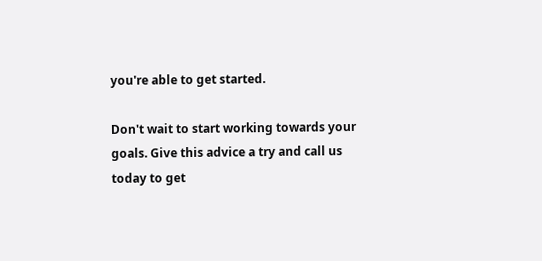you're able to get started.

Don't wait to start working towards your goals. Give this advice a try and call us today to get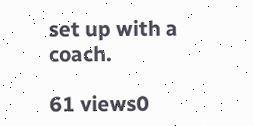set up with a coach.

61 views0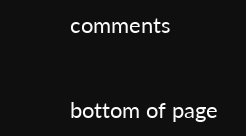comments


bottom of page